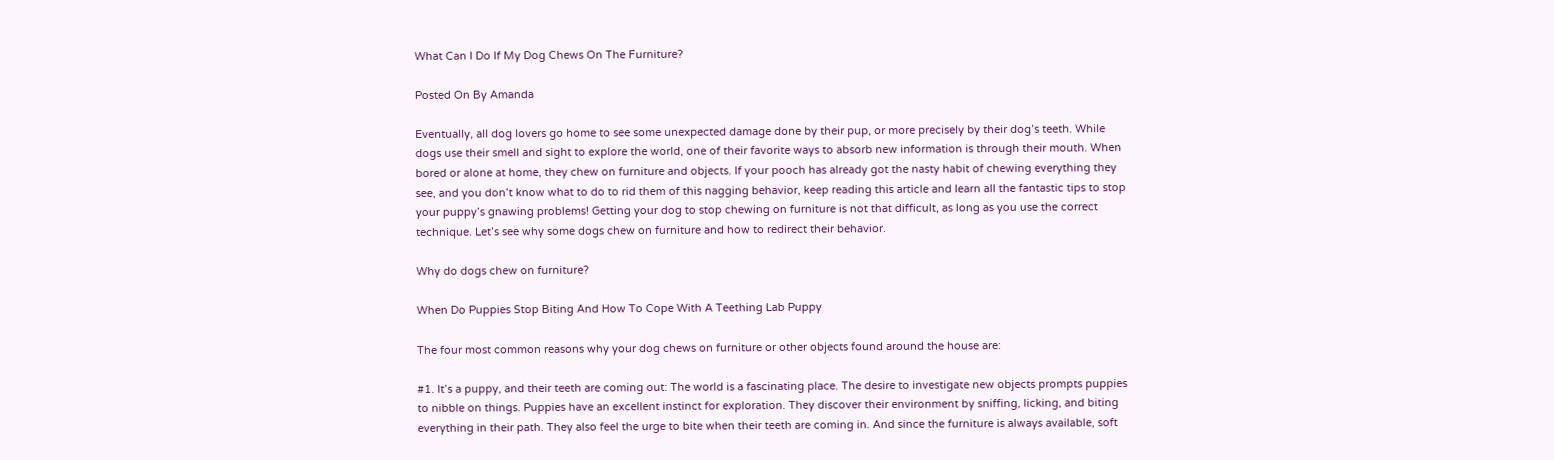What Can I Do If My Dog Chews On The Furniture?

Posted On By Amanda

Eventually, all dog lovers go home to see some unexpected damage done by their pup, or more precisely by their dog’s teeth. While dogs use their smell and sight to explore the world, one of their favorite ways to absorb new information is through their mouth. When bored or alone at home, they chew on furniture and objects. If your pooch has already got the nasty habit of chewing everything they see, and you don’t know what to do to rid them of this nagging behavior, keep reading this article and learn all the fantastic tips to stop your puppy’s gnawing problems! Getting your dog to stop chewing on furniture is not that difficult, as long as you use the correct technique. Let’s see why some dogs chew on furniture and how to redirect their behavior.

Why do dogs chew on furniture?

When Do Puppies Stop Biting And How To Cope With A Teething Lab Puppy

The four most common reasons why your dog chews on furniture or other objects found around the house are:

#1. It’s a puppy, and their teeth are coming out: The world is a fascinating place. The desire to investigate new objects prompts puppies to nibble on things. Puppies have an excellent instinct for exploration. They discover their environment by sniffing, licking, and biting everything in their path. They also feel the urge to bite when their teeth are coming in. And since the furniture is always available, soft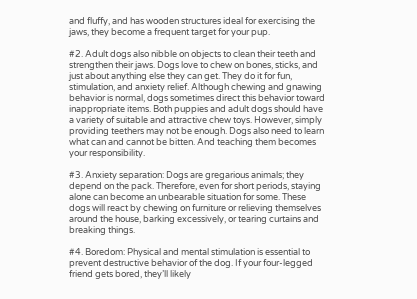and fluffy, and has wooden structures ideal for exercising the jaws, they become a frequent target for your pup.

#2. Adult dogs also nibble on objects to clean their teeth and strengthen their jaws. Dogs love to chew on bones, sticks, and just about anything else they can get. They do it for fun, stimulation, and anxiety relief. Although chewing and gnawing behavior is normal, dogs sometimes direct this behavior toward inappropriate items. Both puppies and adult dogs should have a variety of suitable and attractive chew toys. However, simply providing teethers may not be enough. Dogs also need to learn what can and cannot be bitten. And teaching them becomes your responsibility.

#3. Anxiety separation: Dogs are gregarious animals; they depend on the pack. Therefore, even for short periods, staying alone can become an unbearable situation for some. These dogs will react by chewing on furniture or relieving themselves around the house, barking excessively, or tearing curtains and breaking things.

#4. Boredom: Physical and mental stimulation is essential to prevent destructive behavior of the dog. If your four-legged friend gets bored, they’ll likely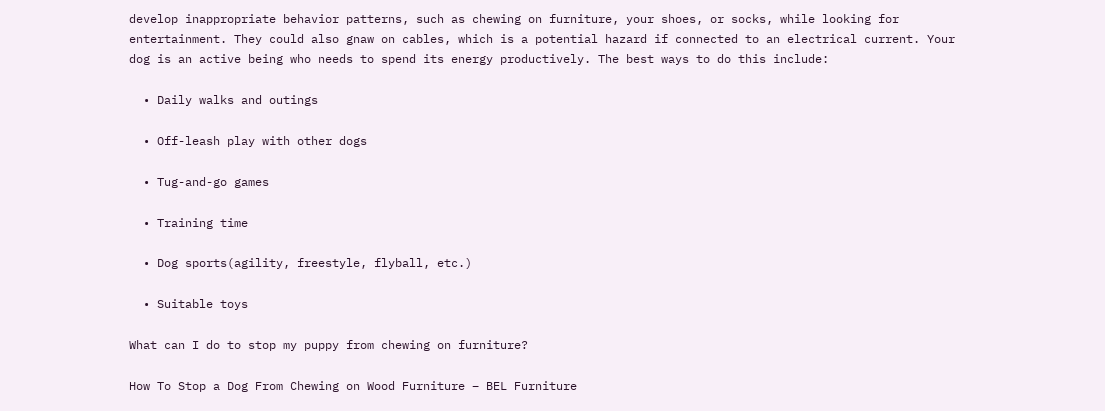develop inappropriate behavior patterns, such as chewing on furniture, your shoes, or socks, while looking for entertainment. They could also gnaw on cables, which is a potential hazard if connected to an electrical current. Your dog is an active being who needs to spend its energy productively. The best ways to do this include:

  • Daily walks and outings

  • Off-leash play with other dogs

  • Tug-and-go games

  • Training time

  • Dog sports(agility, freestyle, flyball, etc.)

  • Suitable toys

What can I do to stop my puppy from chewing on furniture?

How To Stop a Dog From Chewing on Wood Furniture – BEL Furniture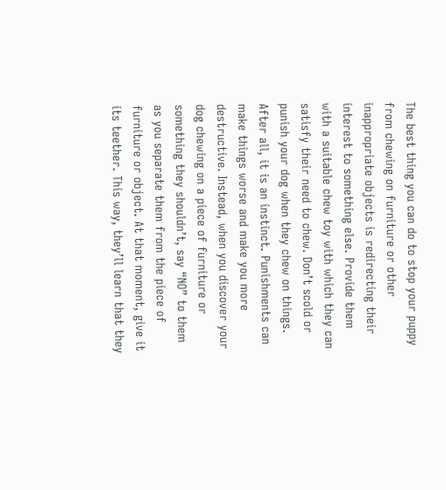The best thing you can do to stop your puppy from chewing on furniture or other inappropriate objects is redirecting their interest to something else. Provide them with a suitable chew toy with which they can satisfy their need to chew. Don’t scold or punish your dog when they chew on things. After all, it is an instinct. Punishments can make things worse and make you more destructive. Instead, when you discover your dog chewing on a piece of furniture or something they shouldn’t, say “NO” to them as you separate them from the piece of furniture or object. At that moment, give it its teether. This way, they’ll learn that they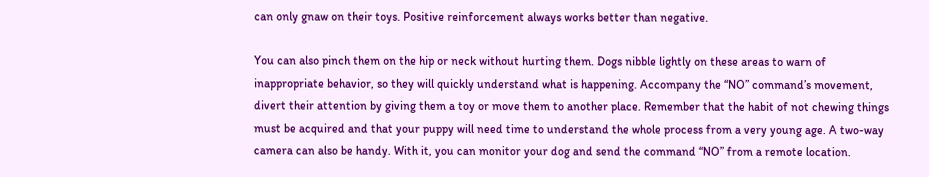can only gnaw on their toys. Positive reinforcement always works better than negative.

You can also pinch them on the hip or neck without hurting them. Dogs nibble lightly on these areas to warn of inappropriate behavior, so they will quickly understand what is happening. Accompany the “NO” command’s movement, divert their attention by giving them a toy or move them to another place. Remember that the habit of not chewing things must be acquired and that your puppy will need time to understand the whole process from a very young age. A two-way camera can also be handy. With it, you can monitor your dog and send the command “NO” from a remote location.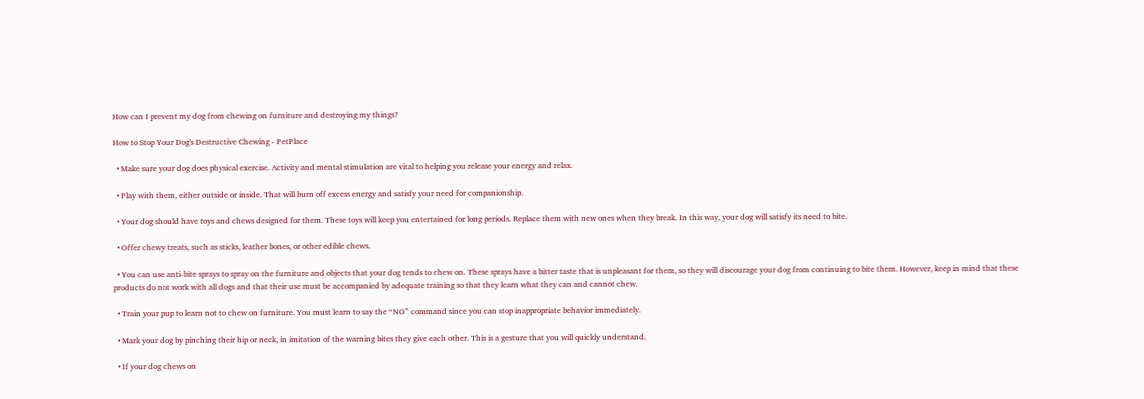How can I prevent my dog from chewing on furniture and destroying my things?

How to Stop Your Dog's Destructive Chewing - PetPlace

  • Make sure your dog does physical exercise. Activity and mental stimulation are vital to helping you release your energy and relax.

  • Play with them, either outside or inside. That will burn off excess energy and satisfy your need for companionship.

  • Your dog should have toys and chews designed for them. These toys will keep you entertained for long periods. Replace them with new ones when they break. In this way, your dog will satisfy its need to bite.

  • Offer chewy treats, such as sticks, leather bones, or other edible chews.

  • You can use anti-bite sprays to spray on the furniture and objects that your dog tends to chew on. These sprays have a bitter taste that is unpleasant for them, so they will discourage your dog from continuing to bite them. However, keep in mind that these products do not work with all dogs and that their use must be accompanied by adequate training so that they learn what they can and cannot chew.

  • Train your pup to learn not to chew on furniture. You must learn to say the “NO” command since you can stop inappropriate behavior immediately.

  • Mark your dog by pinching their hip or neck, in imitation of the warning bites they give each other. This is a gesture that you will quickly understand.

  • If your dog chews on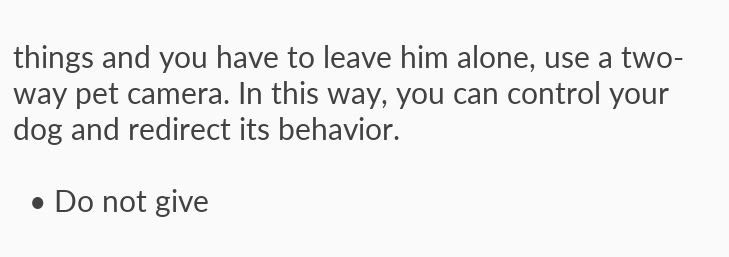things and you have to leave him alone, use a two-way pet camera. In this way, you can control your dog and redirect its behavior.

  • Do not give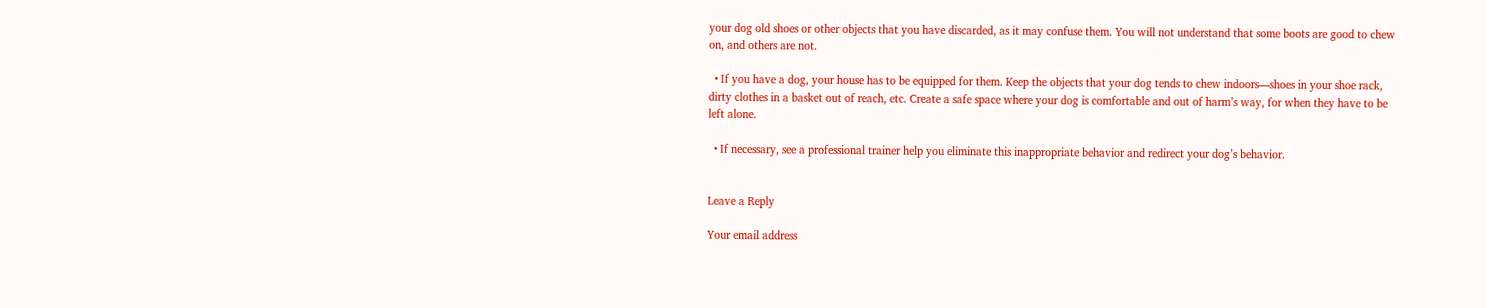your dog old shoes or other objects that you have discarded, as it may confuse them. You will not understand that some boots are good to chew on, and others are not.

  • If you have a dog, your house has to be equipped for them. Keep the objects that your dog tends to chew indoors—shoes in your shoe rack, dirty clothes in a basket out of reach, etc. Create a safe space where your dog is comfortable and out of harm’s way, for when they have to be left alone.

  • If necessary, see a professional trainer help you eliminate this inappropriate behavior and redirect your dog’s behavior.


Leave a Reply

Your email address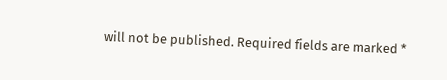will not be published. Required fields are marked *